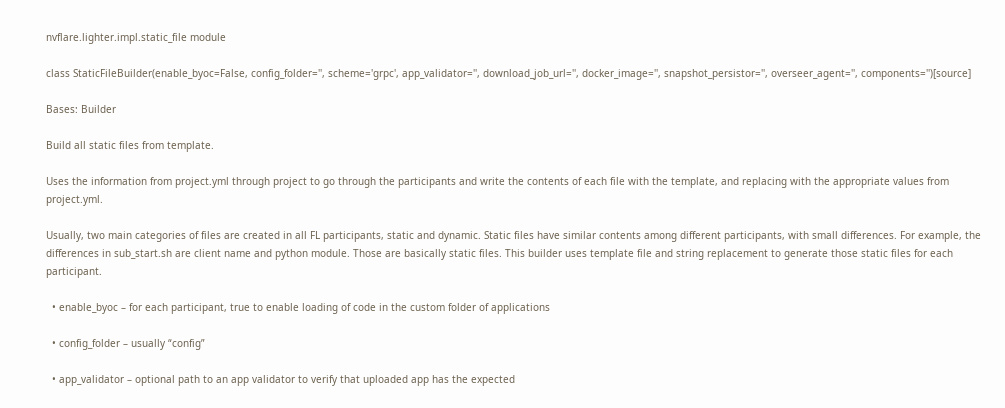nvflare.lighter.impl.static_file module

class StaticFileBuilder(enable_byoc=False, config_folder='', scheme='grpc', app_validator='', download_job_url='', docker_image='', snapshot_persistor='', overseer_agent='', components='')[source]

Bases: Builder

Build all static files from template.

Uses the information from project.yml through project to go through the participants and write the contents of each file with the template, and replacing with the appropriate values from project.yml.

Usually, two main categories of files are created in all FL participants, static and dynamic. Static files have similar contents among different participants, with small differences. For example, the differences in sub_start.sh are client name and python module. Those are basically static files. This builder uses template file and string replacement to generate those static files for each participant.

  • enable_byoc – for each participant, true to enable loading of code in the custom folder of applications

  • config_folder – usually “config”

  • app_validator – optional path to an app validator to verify that uploaded app has the expected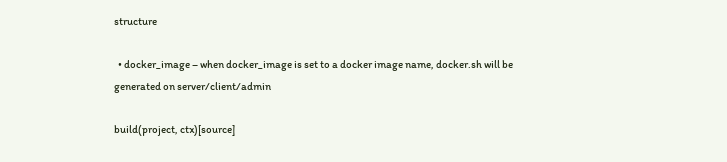structure

  • docker_image – when docker_image is set to a docker image name, docker.sh will be generated on server/client/admin

build(project, ctx)[source]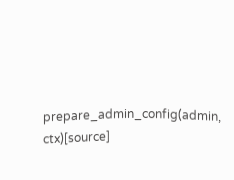prepare_admin_config(admin, ctx)[source]